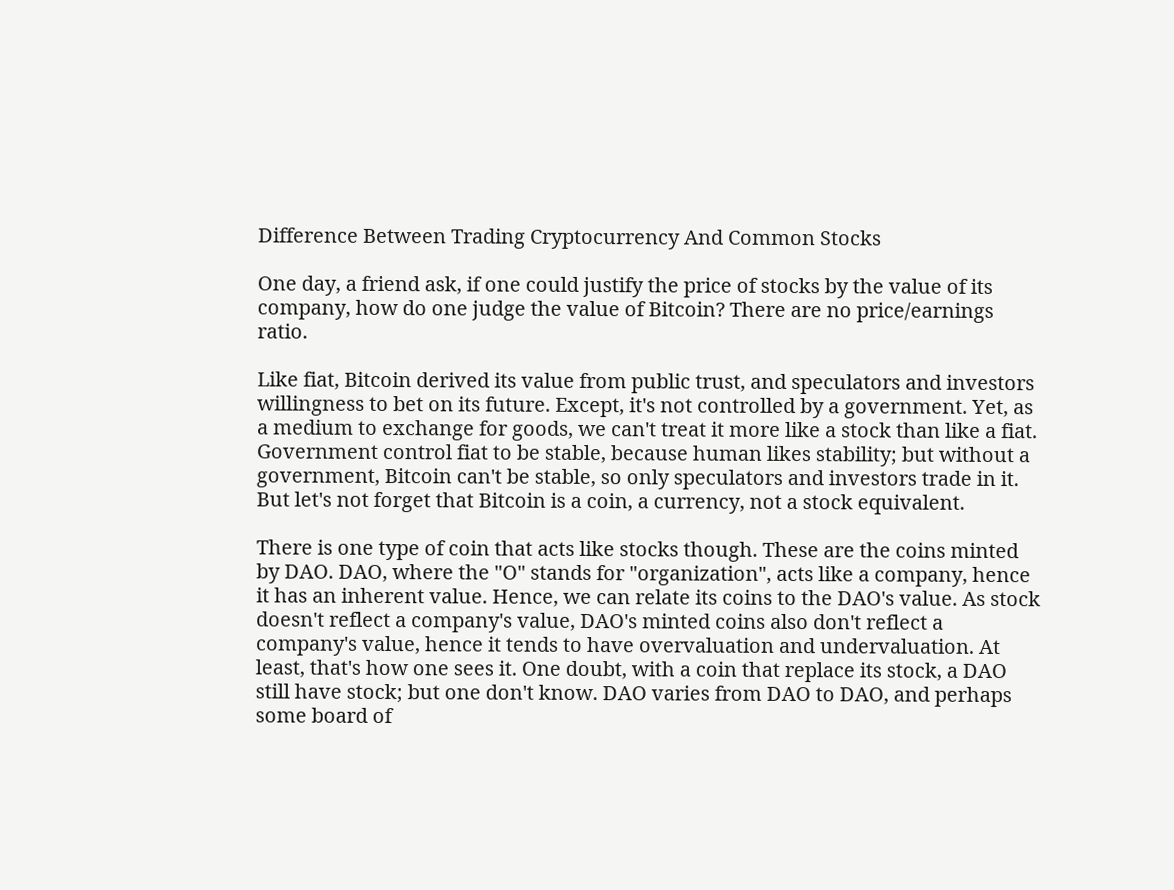Difference Between Trading Cryptocurrency And Common Stocks

One day, a friend ask, if one could justify the price of stocks by the value of its company, how do one judge the value of Bitcoin? There are no price/earnings ratio.

Like fiat, Bitcoin derived its value from public trust, and speculators and investors willingness to bet on its future. Except, it's not controlled by a government. Yet, as a medium to exchange for goods, we can't treat it more like a stock than like a fiat. Government control fiat to be stable, because human likes stability; but without a government, Bitcoin can't be stable, so only speculators and investors trade in it. But let's not forget that Bitcoin is a coin, a currency, not a stock equivalent.

There is one type of coin that acts like stocks though. These are the coins minted by DAO. DAO, where the "O" stands for "organization", acts like a company, hence it has an inherent value. Hence, we can relate its coins to the DAO's value. As stock doesn't reflect a company's value, DAO's minted coins also don't reflect a company's value, hence it tends to have overvaluation and undervaluation. At least, that's how one sees it. One doubt, with a coin that replace its stock, a DAO still have stock; but one don't know. DAO varies from DAO to DAO, and perhaps some board of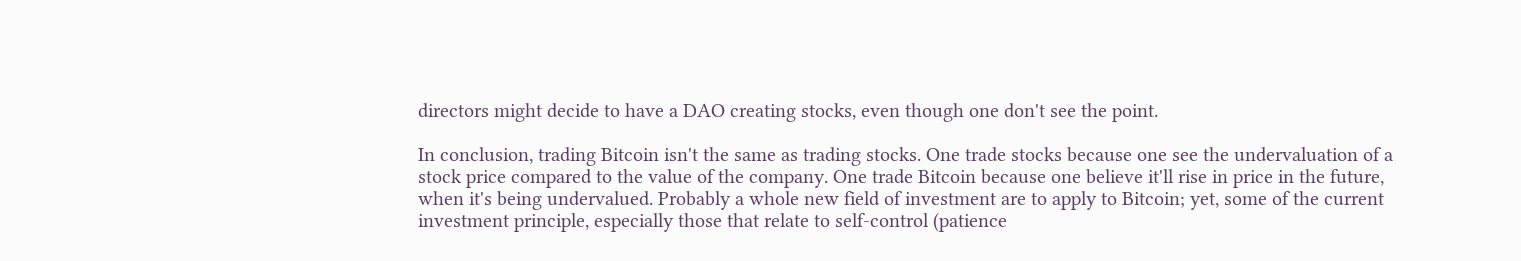directors might decide to have a DAO creating stocks, even though one don't see the point.

In conclusion, trading Bitcoin isn't the same as trading stocks. One trade stocks because one see the undervaluation of a stock price compared to the value of the company. One trade Bitcoin because one believe it'll rise in price in the future, when it's being undervalued. Probably a whole new field of investment are to apply to Bitcoin; yet, some of the current investment principle, especially those that relate to self-control (patience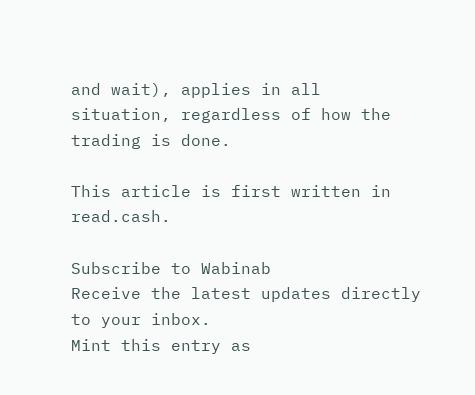and wait), applies in all situation, regardless of how the trading is done.

This article is first written in read.cash.

Subscribe to Wabinab
Receive the latest updates directly to your inbox.
Mint this entry as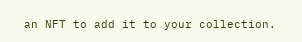an NFT to add it to your collection.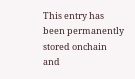This entry has been permanently stored onchain and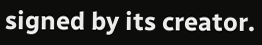signed by its creator.